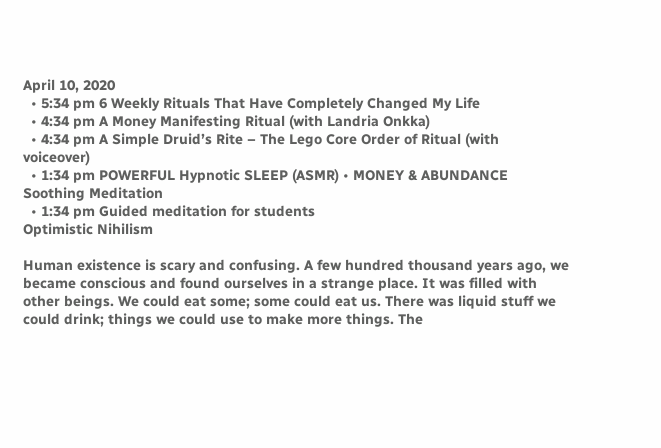April 10, 2020
  • 5:34 pm 6 Weekly Rituals That Have Completely Changed My Life
  • 4:34 pm A Money Manifesting Ritual (with Landria Onkka)
  • 4:34 pm A Simple Druid’s Rite – The Lego Core Order of Ritual (with voiceover)
  • 1:34 pm POWERFUL Hypnotic SLEEP (ASMR) • MONEY & ABUNDANCE Soothing Meditation
  • 1:34 pm Guided meditation for students
Optimistic Nihilism

Human existence is scary and confusing. A few hundred thousand years ago, we became conscious and found ourselves in a strange place. It was filled with other beings. We could eat some; some could eat us. There was liquid stuff we could drink; things we could use to make more things. The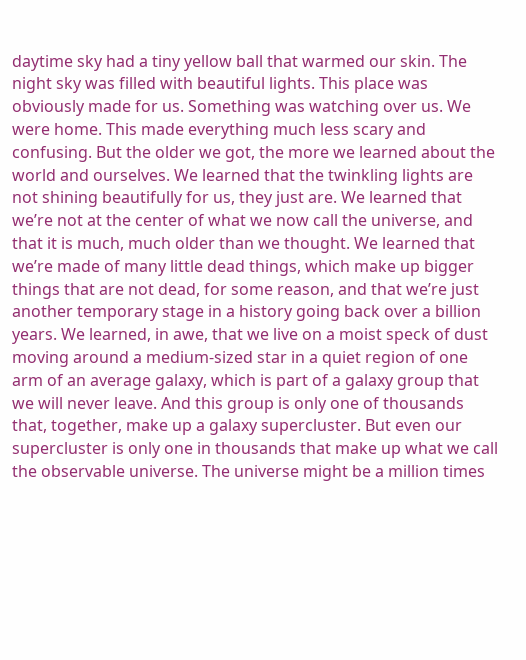daytime sky had a tiny yellow ball that warmed our skin. The night sky was filled with beautiful lights. This place was obviously made for us. Something was watching over us. We were home. This made everything much less scary and confusing. But the older we got, the more we learned about the world and ourselves. We learned that the twinkling lights are not shining beautifully for us, they just are. We learned that we’re not at the center of what we now call the universe, and that it is much, much older than we thought. We learned that we’re made of many little dead things, which make up bigger things that are not dead, for some reason, and that we’re just another temporary stage in a history going back over a billion years. We learned, in awe, that we live on a moist speck of dust moving around a medium-sized star in a quiet region of one arm of an average galaxy, which is part of a galaxy group that we will never leave. And this group is only one of thousands that, together, make up a galaxy supercluster. But even our supercluster is only one in thousands that make up what we call the observable universe. The universe might be a million times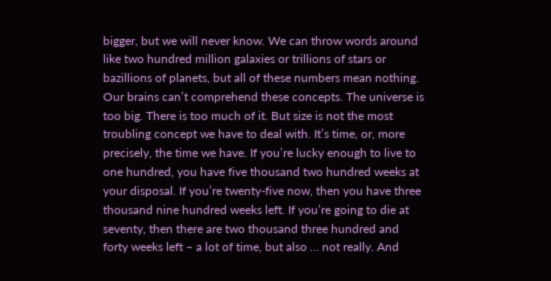bigger, but we will never know. We can throw words around like two hundred million galaxies or trillions of stars or bazillions of planets, but all of these numbers mean nothing. Our brains can’t comprehend these concepts. The universe is too big. There is too much of it. But size is not the most troubling concept we have to deal with. It’s time, or, more precisely, the time we have. If you’re lucky enough to live to one hundred, you have five thousand two hundred weeks at your disposal. If you’re twenty-five now, then you have three thousand nine hundred weeks left. If you’re going to die at seventy, then there are two thousand three hundred and forty weeks left – a lot of time, but also … not really. And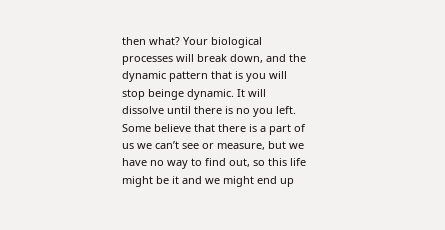then what? Your biological processes will break down, and the dynamic pattern that is you will stop beinge dynamic. It will dissolve until there is no you left. Some believe that there is a part of us we can’t see or measure, but we have no way to find out, so this life might be it and we might end up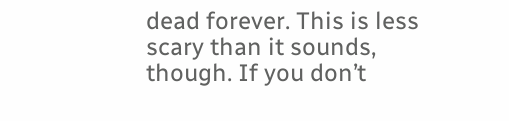dead forever. This is less scary than it sounds, though. If you don’t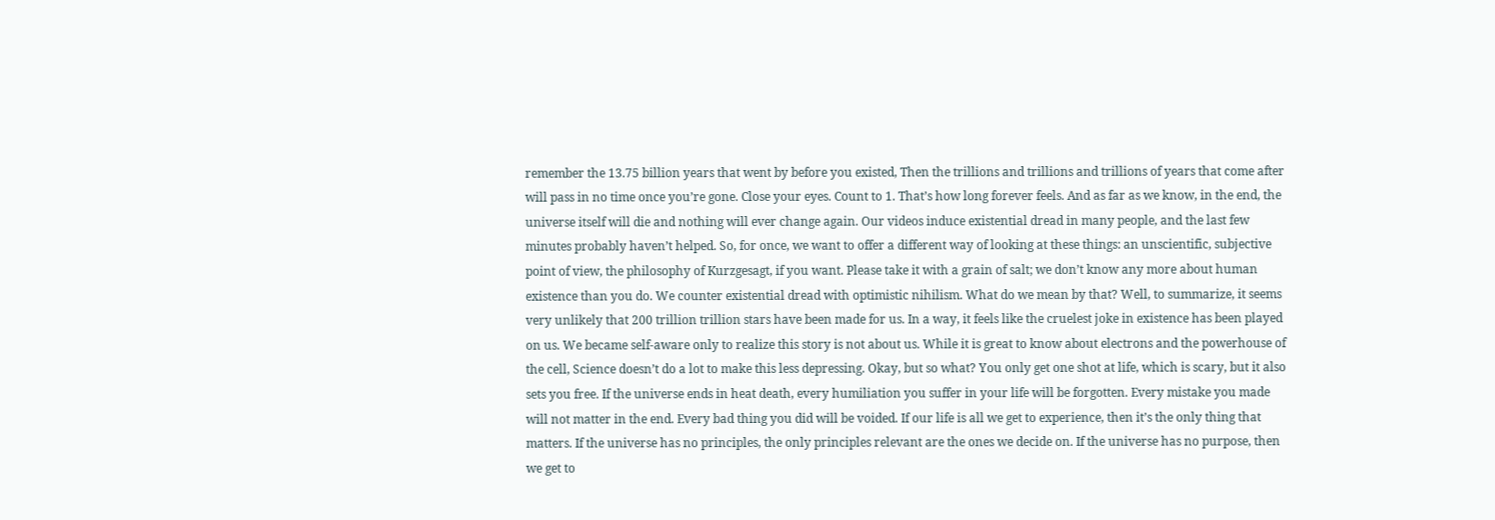remember the 13.75 billion years that went by before you existed, Then the trillions and trillions and trillions of years that come after will pass in no time once you’re gone. Close your eyes. Count to 1. That’s how long forever feels. And as far as we know, in the end, the universe itself will die and nothing will ever change again. Our videos induce existential dread in many people, and the last few minutes probably haven’t helped. So, for once, we want to offer a different way of looking at these things: an unscientific, subjective point of view, the philosophy of Kurzgesagt, if you want. Please take it with a grain of salt; we don’t know any more about human existence than you do. We counter existential dread with optimistic nihilism. What do we mean by that? Well, to summarize, it seems very unlikely that 200 trillion trillion stars have been made for us. In a way, it feels like the cruelest joke in existence has been played on us. We became self-aware only to realize this story is not about us. While it is great to know about electrons and the powerhouse of the cell, Science doesn’t do a lot to make this less depressing. Okay, but so what? You only get one shot at life, which is scary, but it also sets you free. If the universe ends in heat death, every humiliation you suffer in your life will be forgotten. Every mistake you made will not matter in the end. Every bad thing you did will be voided. If our life is all we get to experience, then it’s the only thing that matters. If the universe has no principles, the only principles relevant are the ones we decide on. If the universe has no purpose, then we get to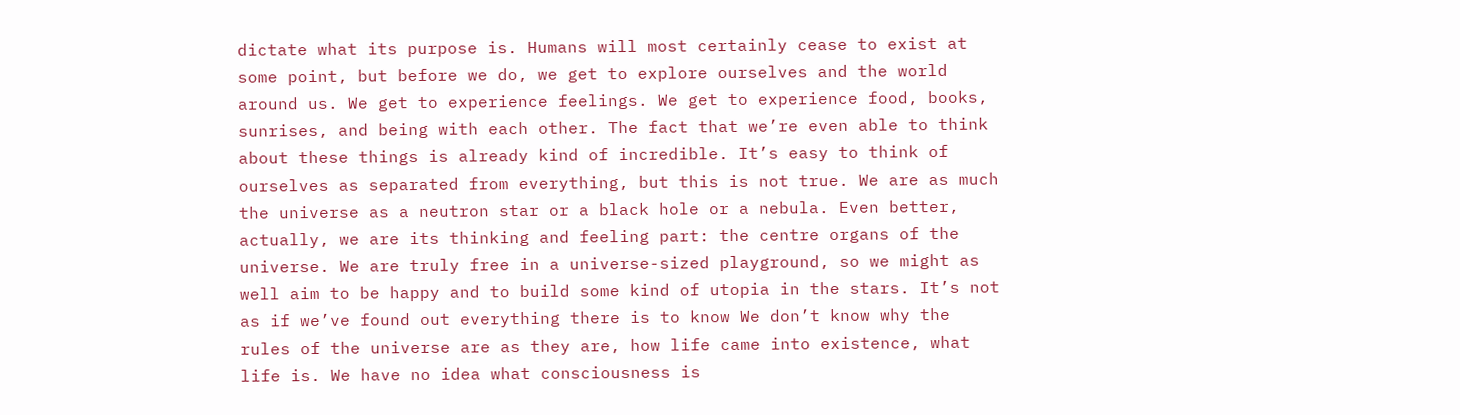dictate what its purpose is. Humans will most certainly cease to exist at some point, but before we do, we get to explore ourselves and the world around us. We get to experience feelings. We get to experience food, books, sunrises, and being with each other. The fact that we’re even able to think about these things is already kind of incredible. It’s easy to think of ourselves as separated from everything, but this is not true. We are as much the universe as a neutron star or a black hole or a nebula. Even better, actually, we are its thinking and feeling part: the centre organs of the universe. We are truly free in a universe-sized playground, so we might as well aim to be happy and to build some kind of utopia in the stars. It’s not as if we’ve found out everything there is to know We don’t know why the rules of the universe are as they are, how life came into existence, what life is. We have no idea what consciousness is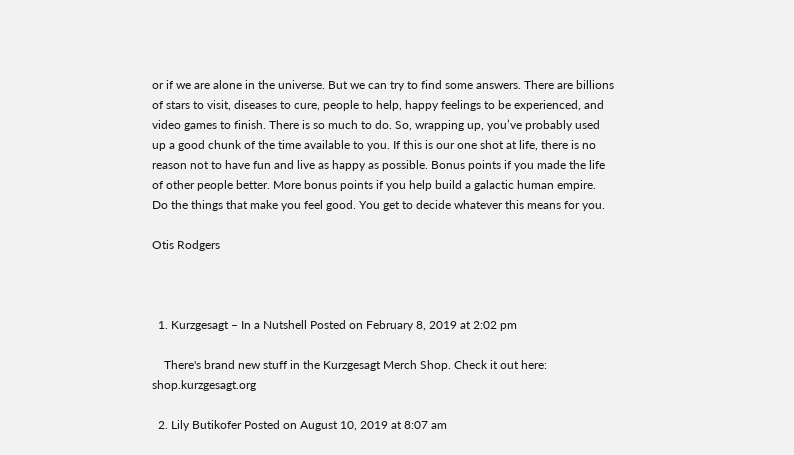or if we are alone in the universe. But we can try to find some answers. There are billions of stars to visit, diseases to cure, people to help, happy feelings to be experienced, and video games to finish. There is so much to do. So, wrapping up, you’ve probably used up a good chunk of the time available to you. If this is our one shot at life, there is no reason not to have fun and live as happy as possible. Bonus points if you made the life of other people better. More bonus points if you help build a galactic human empire. Do the things that make you feel good. You get to decide whatever this means for you.

Otis Rodgers



  1. Kurzgesagt – In a Nutshell Posted on February 8, 2019 at 2:02 pm

    There's brand new stuff in the Kurzgesagt Merch Shop. Check it out here: shop.kurzgesagt.org

  2. Lily Butikofer Posted on August 10, 2019 at 8:07 am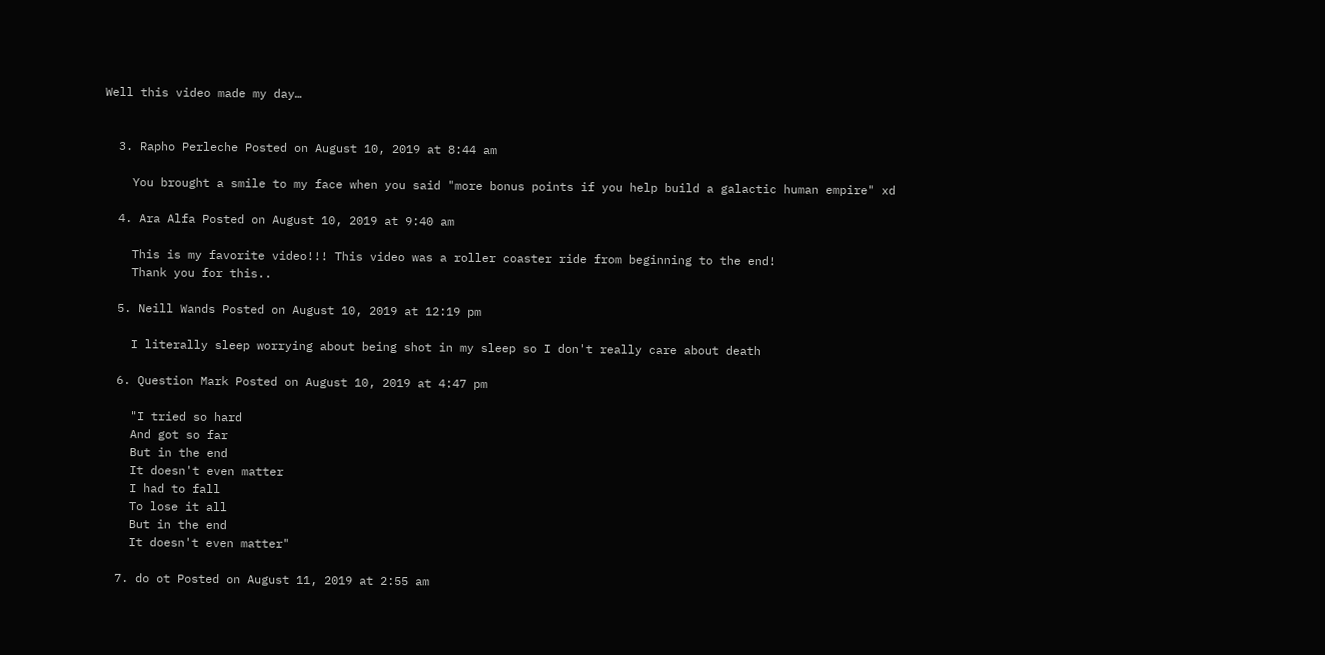Well this video made my day…


  3. Rapho Perleche Posted on August 10, 2019 at 8:44 am

    You brought a smile to my face when you said "more bonus points if you help build a galactic human empire" xd

  4. Ara Alfa Posted on August 10, 2019 at 9:40 am

    This is my favorite video!!! This video was a roller coaster ride from beginning to the end!
    Thank you for this..

  5. Neill Wands Posted on August 10, 2019 at 12:19 pm

    I literally sleep worrying about being shot in my sleep so I don't really care about death

  6. Question Mark Posted on August 10, 2019 at 4:47 pm

    "I tried so hard
    And got so far
    But in the end
    It doesn't even matter
    I had to fall
    To lose it all
    But in the end
    It doesn't even matter"

  7. do ot Posted on August 11, 2019 at 2:55 am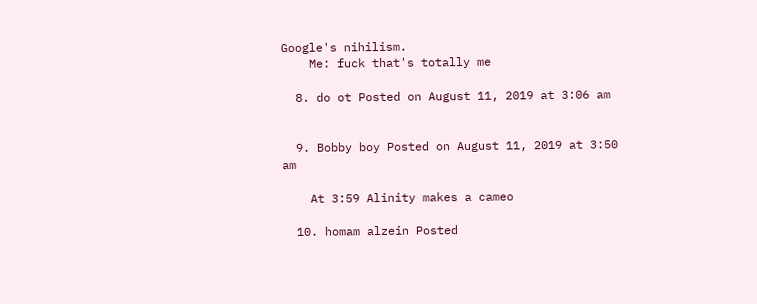Google's nihilism.
    Me: fuck that's totally me

  8. do ot Posted on August 11, 2019 at 3:06 am


  9. Bobby boy Posted on August 11, 2019 at 3:50 am

    At 3:59 Alinity makes a cameo

  10. homam alzein Posted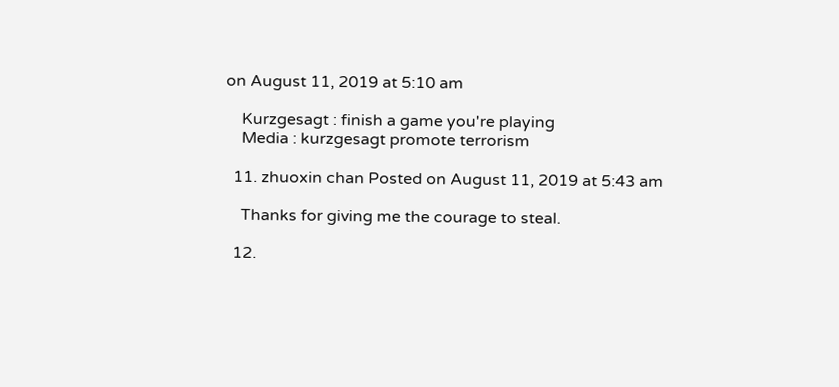on August 11, 2019 at 5:10 am

    Kurzgesagt : finish a game you're playing
    Media : kurzgesagt promote terrorism

  11. zhuoxin chan Posted on August 11, 2019 at 5:43 am

    Thanks for giving me the courage to steal.

  12.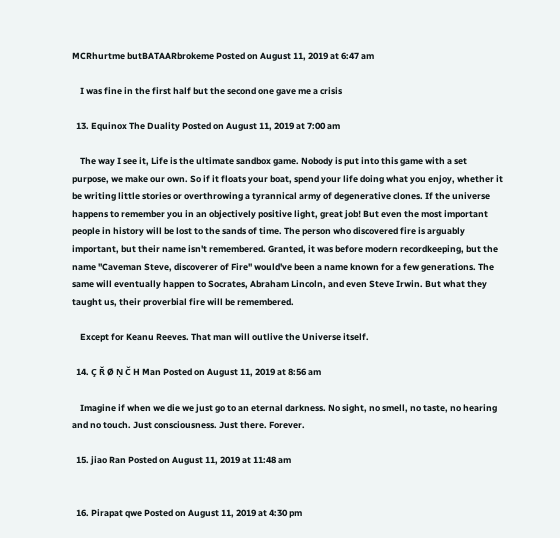MCRhurtme butBATAARbrokeme Posted on August 11, 2019 at 6:47 am

    I was fine in the first half but the second one gave me a crisis

  13. Equinox The Duality Posted on August 11, 2019 at 7:00 am

    The way I see it, Life is the ultimate sandbox game. Nobody is put into this game with a set purpose, we make our own. So if it floats your boat, spend your life doing what you enjoy, whether it be writing little stories or overthrowing a tyrannical army of degenerative clones. If the universe happens to remember you in an objectively positive light, great job! But even the most important people in history will be lost to the sands of time. The person who discovered fire is arguably important, but their name isn't remembered. Granted, it was before modern recordkeeping, but the name "Caveman Steve, discoverer of Fire" would've been a name known for a few generations. The same will eventually happen to Socrates, Abraham Lincoln, and even Steve Irwin. But what they taught us, their proverbial fire will be remembered.

    Except for Keanu Reeves. That man will outlive the Universe itself.

  14. Ç Ř Ø Ņ Č H Man Posted on August 11, 2019 at 8:56 am

    Imagine if when we die we just go to an eternal darkness. No sight, no smell, no taste, no hearing and no touch. Just consciousness. Just there. Forever.

  15. jiao Ran Posted on August 11, 2019 at 11:48 am


  16. Pirapat qwe Posted on August 11, 2019 at 4:30 pm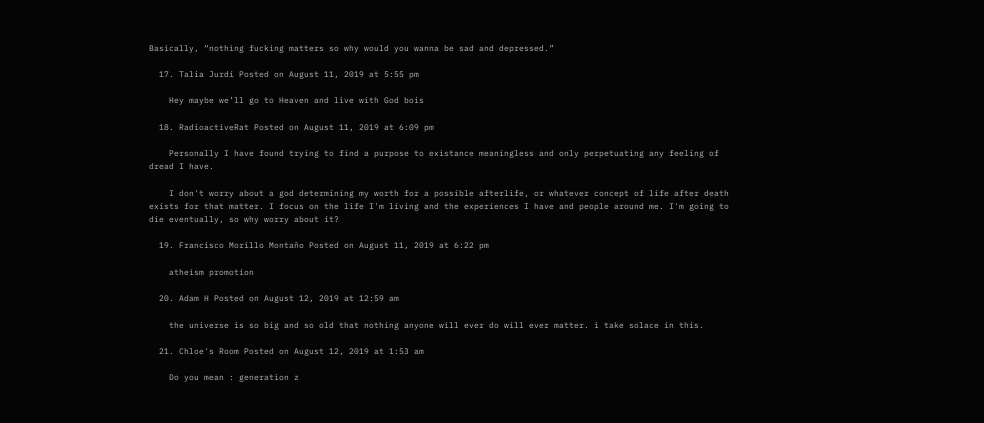Basically, “nothing fucking matters so why would you wanna be sad and depressed.”

  17. Talia Jurdi Posted on August 11, 2019 at 5:55 pm

    Hey maybe we’ll go to Heaven and live with God bois

  18. RadioactiveRat Posted on August 11, 2019 at 6:09 pm

    Personally I have found trying to find a purpose to existance meaningless and only perpetuating any feeling of dread I have.

    I don't worry about a god determining my worth for a possible afterlife, or whatever concept of life after death exists for that matter. I focus on the life I'm living and the experiences I have and people around me. I'm going to die eventually, so why worry about it?

  19. Francisco Morillo Montaño Posted on August 11, 2019 at 6:22 pm

    atheism promotion

  20. Adam H Posted on August 12, 2019 at 12:59 am

    the universe is so big and so old that nothing anyone will ever do will ever matter. i take solace in this.

  21. Chloe's Room Posted on August 12, 2019 at 1:53 am

    Do you mean : generation z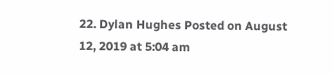22. Dylan Hughes Posted on August 12, 2019 at 5:04 am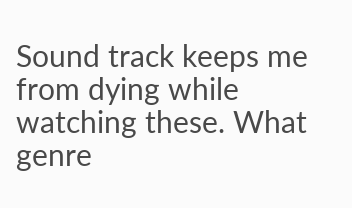Sound track keeps me from dying while watching these. What genre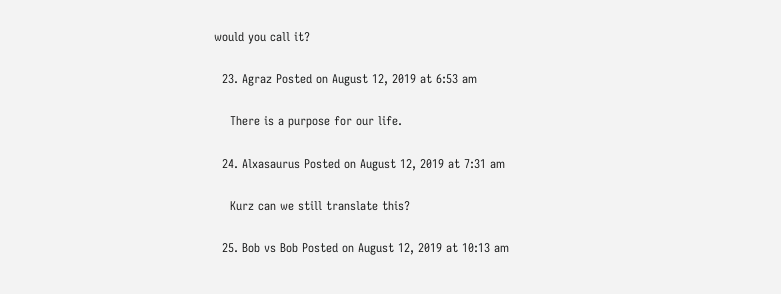would you call it?

  23. Agraz Posted on August 12, 2019 at 6:53 am

    There is a purpose for our life.

  24. Alxasaurus Posted on August 12, 2019 at 7:31 am

    Kurz can we still translate this?

  25. Bob vs Bob Posted on August 12, 2019 at 10:13 am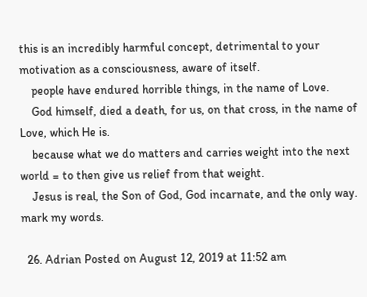this is an incredibly harmful concept, detrimental to your motivation as a consciousness, aware of itself.
    people have endured horrible things, in the name of Love.
    God himself, died a death, for us, on that cross, in the name of Love, which He is.
    because what we do matters and carries weight into the next world = to then give us relief from that weight.
    Jesus is real, the Son of God, God incarnate, and the only way. mark my words.

  26. Adrian Posted on August 12, 2019 at 11:52 am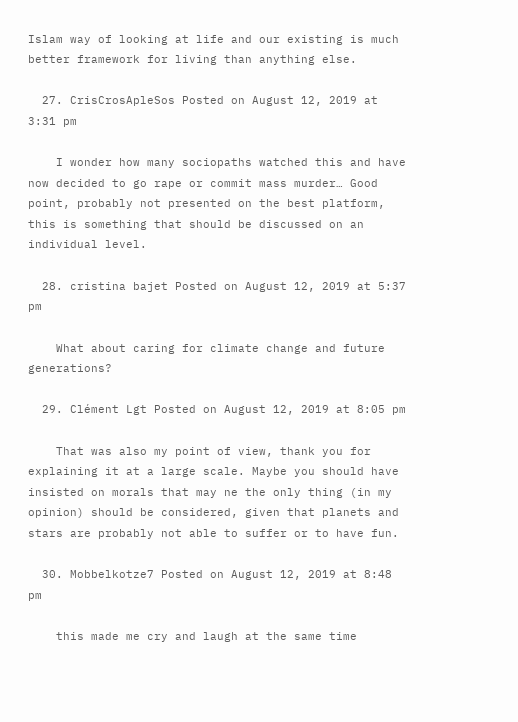Islam way of looking at life and our existing is much better framework for living than anything else.

  27. CrisCrosApleSos Posted on August 12, 2019 at 3:31 pm

    I wonder how many sociopaths watched this and have now decided to go rape or commit mass murder… Good point, probably not presented on the best platform, this is something that should be discussed on an individual level.

  28. cristina bajet Posted on August 12, 2019 at 5:37 pm

    What about caring for climate change and future generations?

  29. Clément Lgt Posted on August 12, 2019 at 8:05 pm

    That was also my point of view, thank you for explaining it at a large scale. Maybe you should have insisted on morals that may ne the only thing (in my opinion) should be considered, given that planets and stars are probably not able to suffer or to have fun.

  30. Mobbelkotze7 Posted on August 12, 2019 at 8:48 pm

    this made me cry and laugh at the same time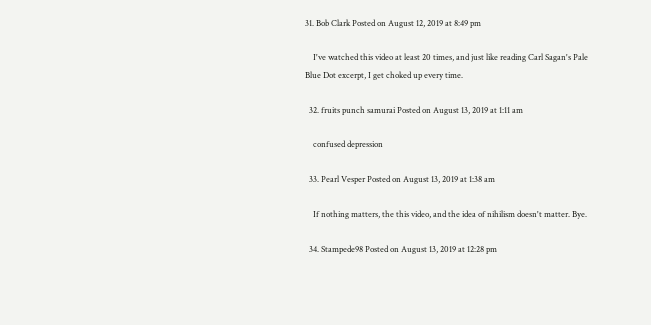31. Bob Clark Posted on August 12, 2019 at 8:49 pm

    I've watched this video at least 20 times, and just like reading Carl Sagan's Pale Blue Dot excerpt, I get choked up every time.

  32. fruits punch samurai Posted on August 13, 2019 at 1:11 am

    confused depression

  33. Pearl Vesper Posted on August 13, 2019 at 1:38 am

    If nothing matters, the this video, and the idea of nihilism doesn't matter. Bye.

  34. Stampede98 Posted on August 13, 2019 at 12:28 pm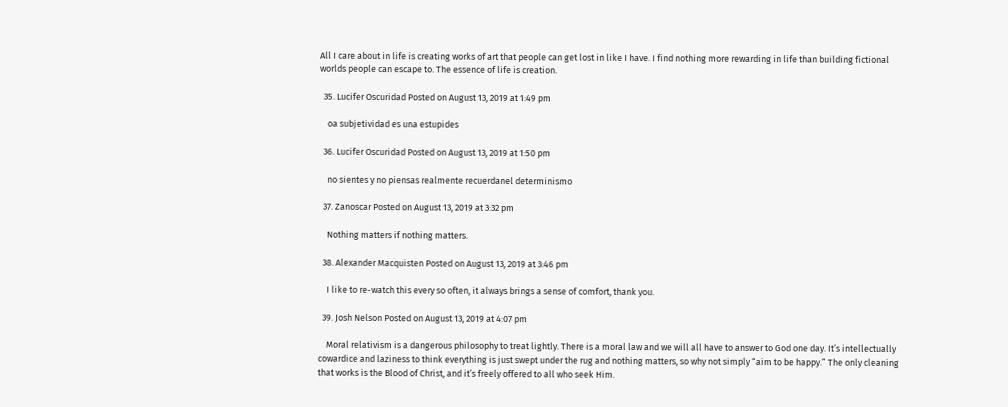All I care about in life is creating works of art that people can get lost in like I have. I find nothing more rewarding in life than building fictional worlds people can escape to. The essence of life is creation.

  35. Lucifer Oscuridad Posted on August 13, 2019 at 1:49 pm

    oa subjetividad es una estupides

  36. Lucifer Oscuridad Posted on August 13, 2019 at 1:50 pm

    no sientes y no piensas realmente recuerdanel determinismo

  37. Zanoscar Posted on August 13, 2019 at 3:32 pm

    Nothing matters if nothing matters.

  38. Alexander Macquisten Posted on August 13, 2019 at 3:46 pm

    I like to re-watch this every so often, it always brings a sense of comfort, thank you.

  39. Josh Nelson Posted on August 13, 2019 at 4:07 pm

    Moral relativism is a dangerous philosophy to treat lightly. There is a moral law and we will all have to answer to God one day. It’s intellectually cowardice and laziness to think everything is just swept under the rug and nothing matters, so why not simply “aim to be happy.” The only cleaning that works is the Blood of Christ, and it’s freely offered to all who seek Him.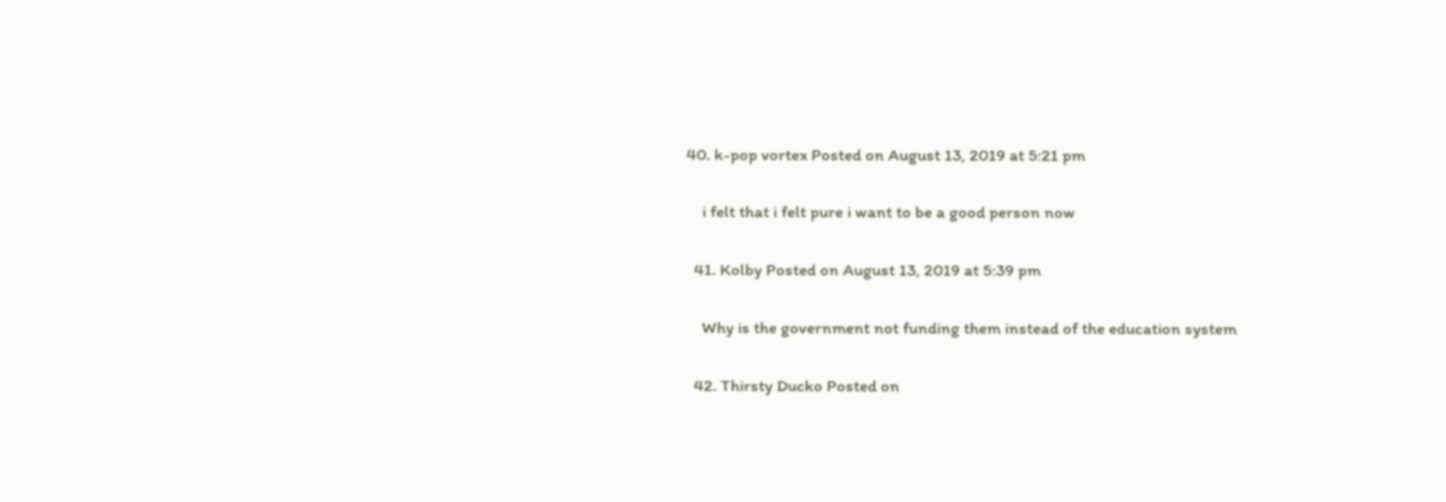40. k-pop vortex Posted on August 13, 2019 at 5:21 pm

    i felt that i felt pure i want to be a good person now

  41. Kolby Posted on August 13, 2019 at 5:39 pm

    Why is the government not funding them instead of the education system

  42. Thirsty Ducko Posted on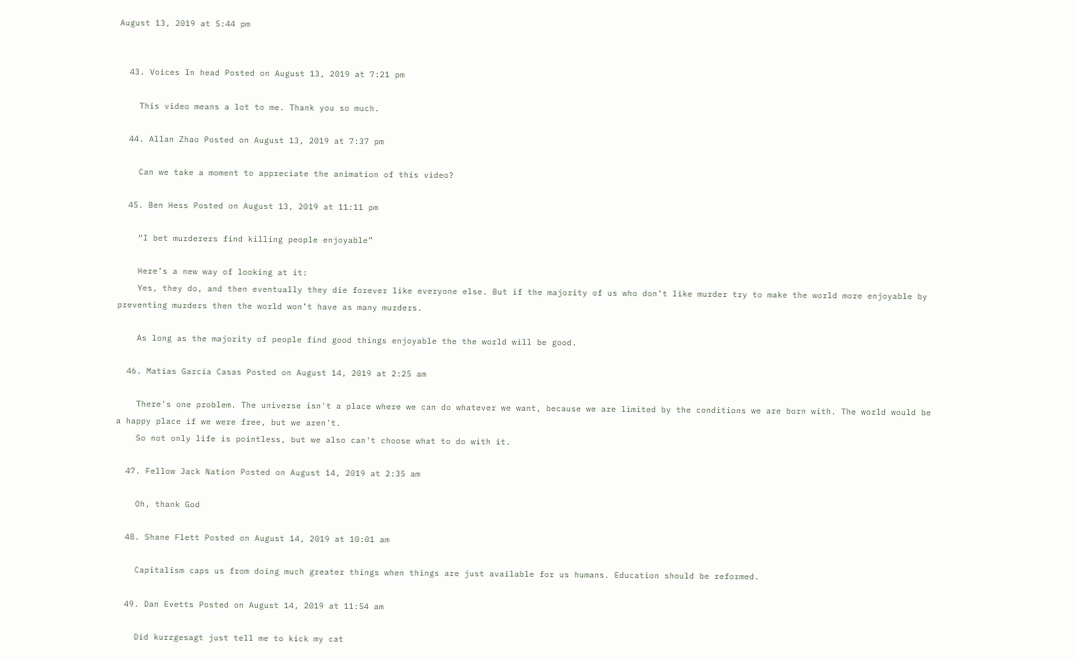August 13, 2019 at 5:44 pm


  43. Voices In head Posted on August 13, 2019 at 7:21 pm

    This video means a lot to me. Thank you so much.

  44. Allan Zhao Posted on August 13, 2019 at 7:37 pm

    Can we take a moment to appreciate the animation of this video?

  45. Ben Hess Posted on August 13, 2019 at 11:11 pm

    “I bet murderers find killing people enjoyable”

    Here’s a new way of looking at it:
    Yes, they do, and then eventually they die forever like everyone else. But if the majority of us who don’t like murder try to make the world more enjoyable by preventing murders then the world won’t have as many murders.

    As long as the majority of people find good things enjoyable the the world will be good.

  46. Matías García Casas Posted on August 14, 2019 at 2:25 am

    There's one problem. The universe isn't a place where we can do whatever we want, because we are limited by the conditions we are born with. The world would be a happy place if we were free, but we aren't.
    So not only life is pointless, but we also can't choose what to do with it.

  47. Fellow Jack Nation Posted on August 14, 2019 at 2:35 am

    Oh, thank God

  48. Shane Flett Posted on August 14, 2019 at 10:01 am

    Capitalism caps us from doing much greater things when things are just available for us humans. Education should be reformed.

  49. Dan Evetts Posted on August 14, 2019 at 11:54 am

    Did kurzgesagt just tell me to kick my cat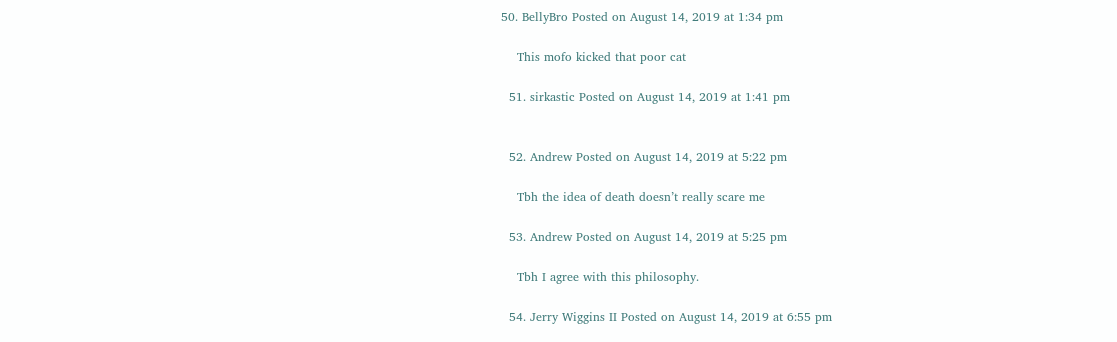50. BellyBro Posted on August 14, 2019 at 1:34 pm

    This mofo kicked that poor cat

  51. sirkastic Posted on August 14, 2019 at 1:41 pm


  52. Andrew Posted on August 14, 2019 at 5:22 pm

    Tbh the idea of death doesn’t really scare me

  53. Andrew Posted on August 14, 2019 at 5:25 pm

    Tbh I agree with this philosophy.

  54. Jerry Wiggins II Posted on August 14, 2019 at 6:55 pm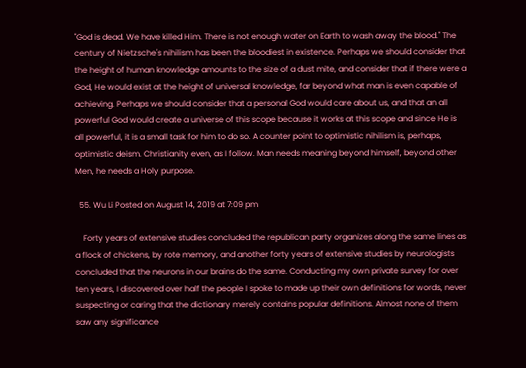"God is dead. We have killed Him. There is not enough water on Earth to wash away the blood." The century of Nietzsche's nihilism has been the bloodiest in existence. Perhaps we should consider that the height of human knowledge amounts to the size of a dust mite, and consider that if there were a God, He would exist at the height of universal knowledge, far beyond what man is even capable of achieving. Perhaps we should consider that a personal God would care about us, and that an all powerful God would create a universe of this scope because it works at this scope and since He is all powerful, it is a small task for him to do so. A counter point to optimistic nihilism is, perhaps, optimistic deism. Christianity even, as I follow. Man needs meaning beyond himself, beyond other Men, he needs a Holy purpose.

  55. Wu Li Posted on August 14, 2019 at 7:09 pm

    Forty years of extensive studies concluded the republican party organizes along the same lines as a flock of chickens, by rote memory, and another forty years of extensive studies by neurologists concluded that the neurons in our brains do the same. Conducting my own private survey for over ten years, I discovered over half the people I spoke to made up their own definitions for words, never suspecting or caring that the dictionary merely contains popular definitions. Almost none of them saw any significance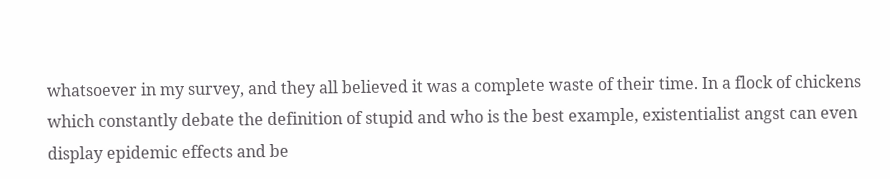whatsoever in my survey, and they all believed it was a complete waste of their time. In a flock of chickens which constantly debate the definition of stupid and who is the best example, existentialist angst can even display epidemic effects and be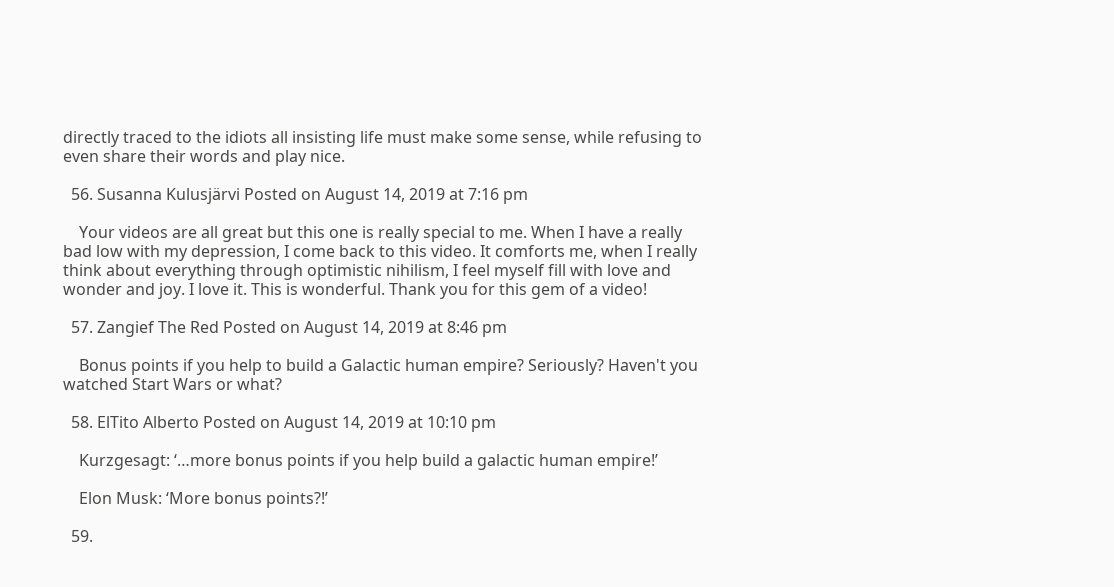directly traced to the idiots all insisting life must make some sense, while refusing to even share their words and play nice.

  56. Susanna Kulusjärvi Posted on August 14, 2019 at 7:16 pm

    Your videos are all great but this one is really special to me. When I have a really bad low with my depression, I come back to this video. It comforts me, when I really think about everything through optimistic nihilism, I feel myself fill with love and wonder and joy. I love it. This is wonderful. Thank you for this gem of a video!

  57. Zangief The Red Posted on August 14, 2019 at 8:46 pm

    Bonus points if you help to build a Galactic human empire? Seriously? Haven't you watched Start Wars or what?

  58. ElTito Alberto Posted on August 14, 2019 at 10:10 pm

    Kurzgesagt: ‘…more bonus points if you help build a galactic human empire!’

    Elon Musk: ‘More bonus points?!’

  59.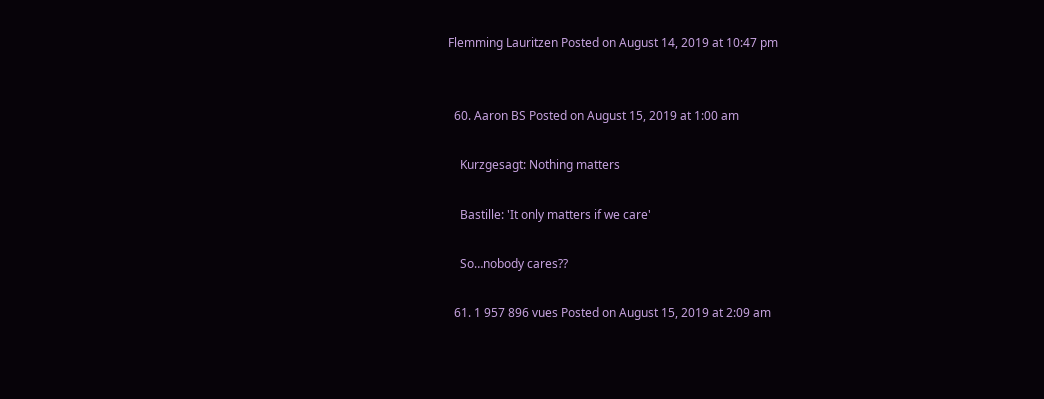Flemming Lauritzen Posted on August 14, 2019 at 10:47 pm


  60. Aaron BS Posted on August 15, 2019 at 1:00 am

    Kurzgesagt: Nothing matters

    Bastille: 'It only matters if we care'

    So…nobody cares??

  61. 1 957 896 vues Posted on August 15, 2019 at 2:09 am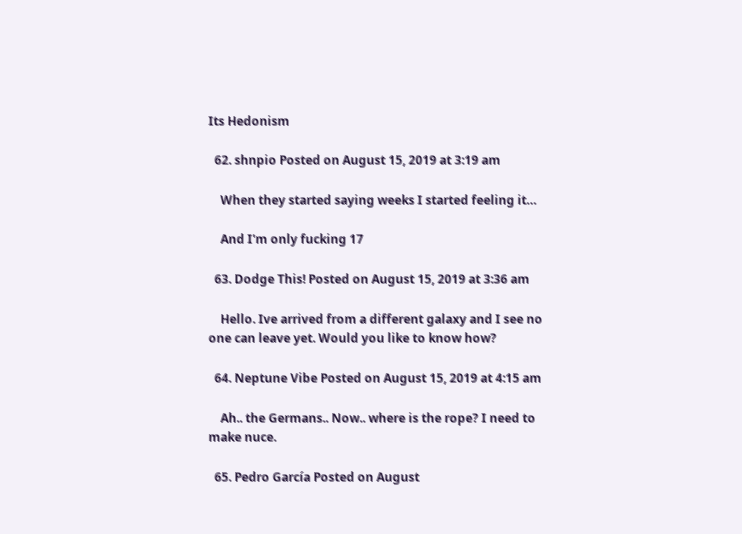Its Hedonism

  62. shnpio Posted on August 15, 2019 at 3:19 am

    When they started saying weeks I started feeling it…

    And I'm only fucking 17

  63. Dodge This! Posted on August 15, 2019 at 3:36 am

    Hello. Ive arrived from a different galaxy and I see no one can leave yet. Would you like to know how?

  64. Neptune Vibe Posted on August 15, 2019 at 4:15 am

    Ah.. the Germans.. Now.. where is the rope? I need to make nuce.

  65. Pedro García Posted on August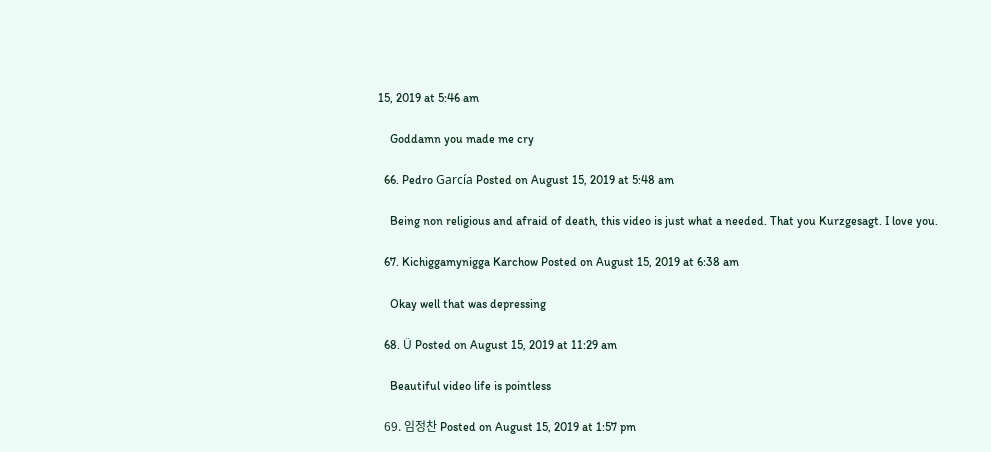15, 2019 at 5:46 am

    Goddamn you made me cry

  66. Pedro García Posted on August 15, 2019 at 5:48 am

    Being non religious and afraid of death, this video is just what a needed. That you Kurzgesagt. I love you.

  67. Kichiggamynigga Karchow Posted on August 15, 2019 at 6:38 am

    Okay well that was depressing

  68. Ü Posted on August 15, 2019 at 11:29 am

    Beautiful video life is pointless

  69. 임정찬 Posted on August 15, 2019 at 1:57 pm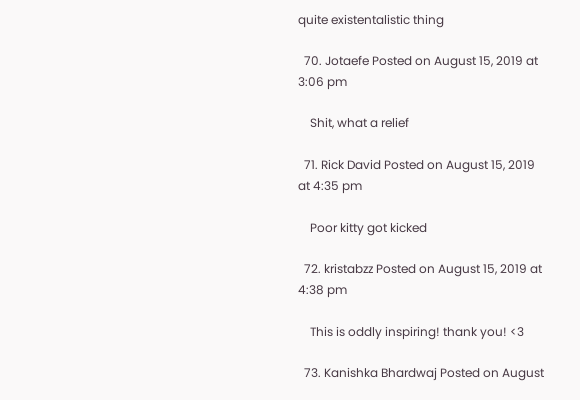quite existentalistic thing

  70. Jotaefe Posted on August 15, 2019 at 3:06 pm

    Shit, what a relief

  71. Rick David Posted on August 15, 2019 at 4:35 pm

    Poor kitty got kicked

  72. kristabzz Posted on August 15, 2019 at 4:38 pm

    This is oddly inspiring! thank you! <3

  73. Kanishka Bhardwaj Posted on August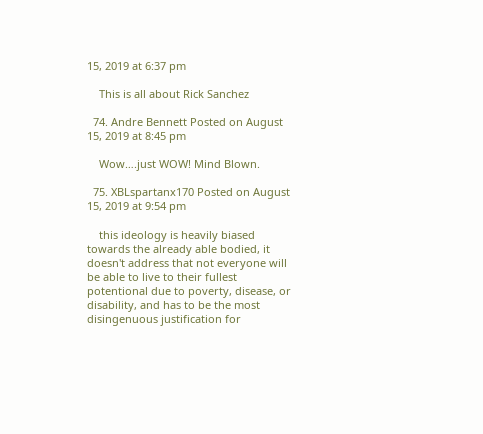15, 2019 at 6:37 pm

    This is all about Rick Sanchez

  74. Andre Bennett Posted on August 15, 2019 at 8:45 pm

    Wow….just WOW! Mind Blown.

  75. XBLspartanx170 Posted on August 15, 2019 at 9:54 pm

    this ideology is heavily biased towards the already able bodied, it doesn't address that not everyone will be able to live to their fullest potentional due to poverty, disease, or disability, and has to be the most disingenuous justification for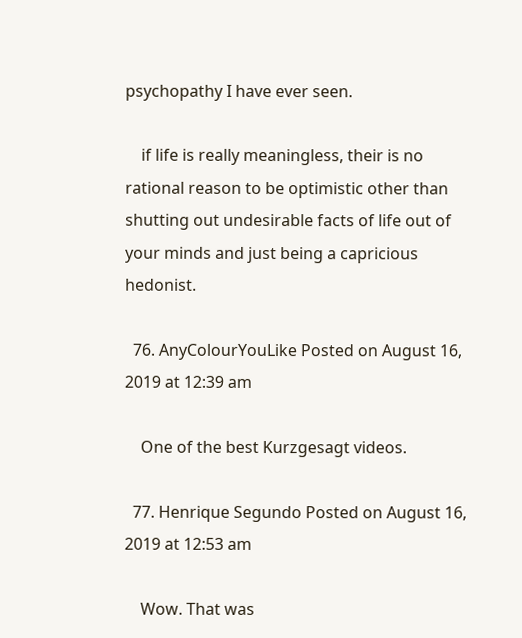psychopathy I have ever seen.

    if life is really meaningless, their is no rational reason to be optimistic other than shutting out undesirable facts of life out of your minds and just being a capricious hedonist.

  76. AnyColourYouLike Posted on August 16, 2019 at 12:39 am

    One of the best Kurzgesagt videos.

  77. Henrique Segundo Posted on August 16, 2019 at 12:53 am

    Wow. That was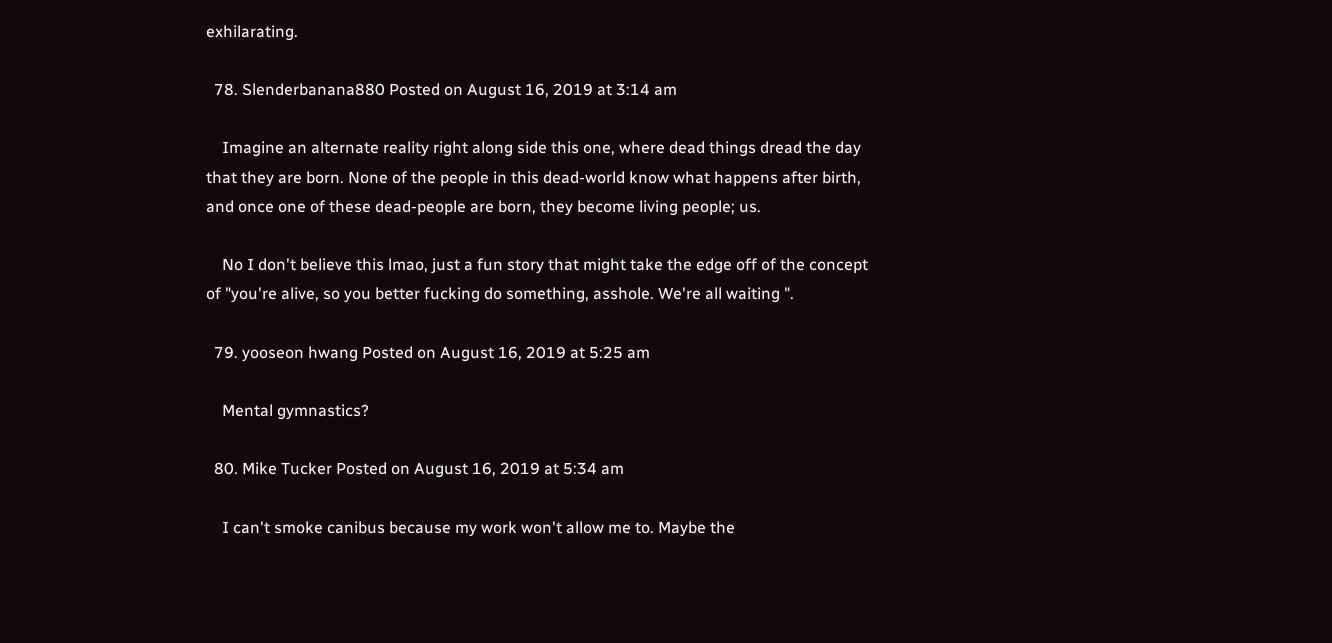exhilarating.

  78. Slenderbanana880 Posted on August 16, 2019 at 3:14 am

    Imagine an alternate reality right along side this one, where dead things dread the day that they are born. None of the people in this dead-world know what happens after birth, and once one of these dead-people are born, they become living people; us.

    No I don't believe this lmao, just a fun story that might take the edge off of the concept of "you're alive, so you better fucking do something, asshole. We're all waiting ".

  79. yooseon hwang Posted on August 16, 2019 at 5:25 am

    Mental gymnastics?

  80. Mike Tucker Posted on August 16, 2019 at 5:34 am

    I can't smoke canibus because my work won't allow me to. Maybe the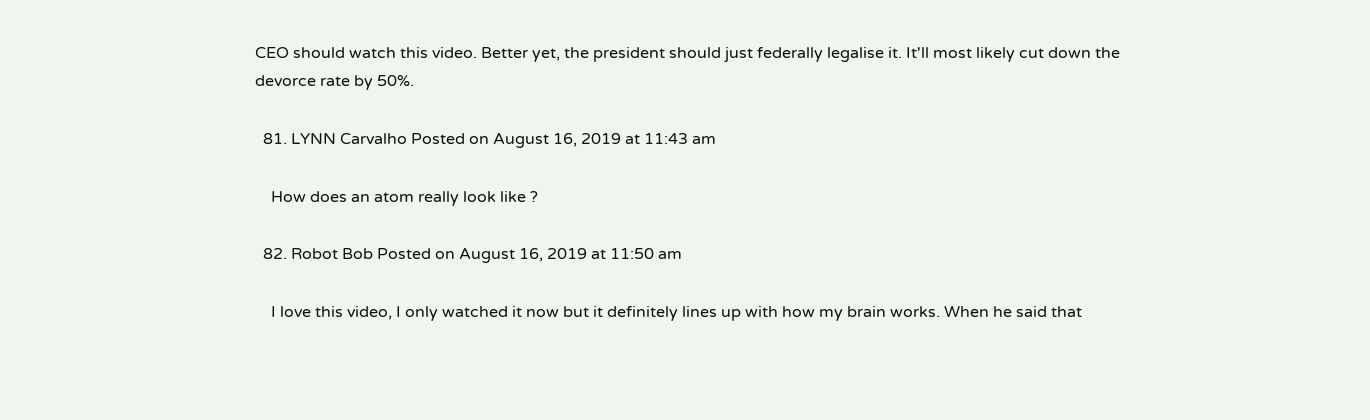CEO should watch this video. Better yet, the president should just federally legalise it. It'll most likely cut down the devorce rate by 50%.

  81. LYNN Carvalho Posted on August 16, 2019 at 11:43 am

    How does an atom really look like ?

  82. Robot Bob Posted on August 16, 2019 at 11:50 am

    I love this video, I only watched it now but it definitely lines up with how my brain works. When he said that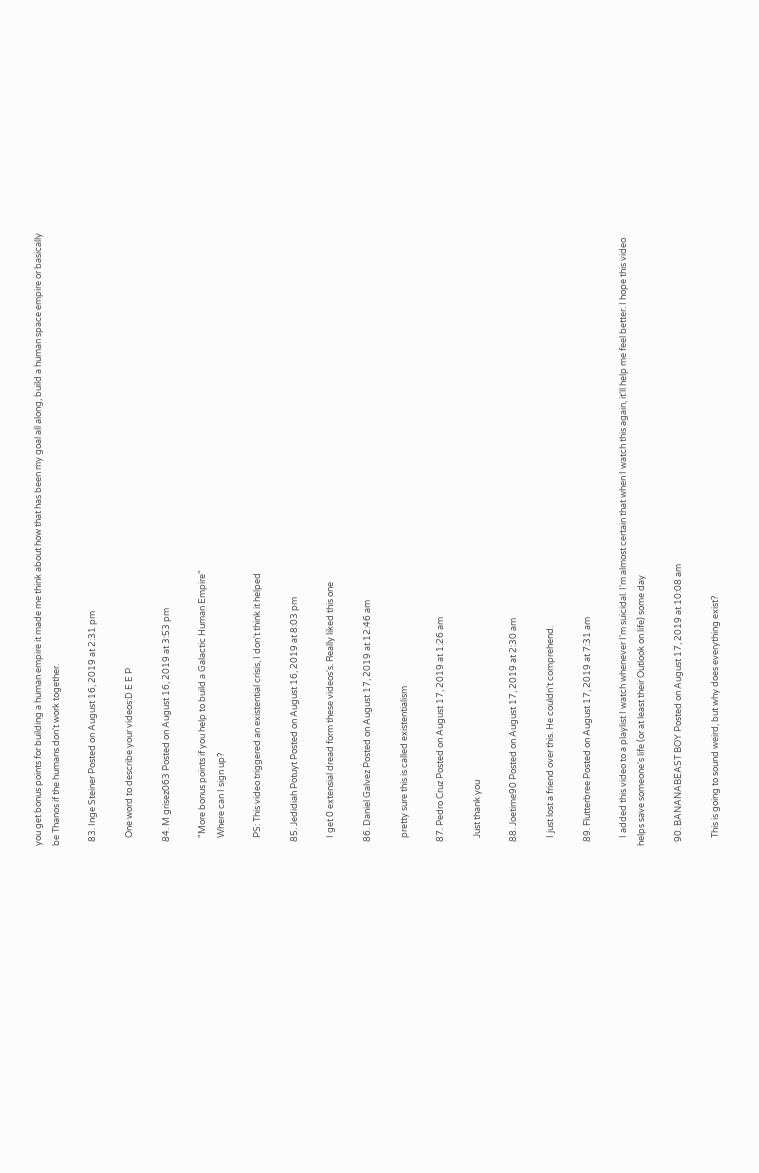you get bonus points for building a human empire it made me think about how that has been my goal all along, build a human space empire or basically be Thanos if the humans don't work together.

  83. Inge Steiner Posted on August 16, 2019 at 2:31 pm

    One word to describe your videos:D E E P

  84. M grisez063 Posted on August 16, 2019 at 3:53 pm

    "More bonus points if you help to build a Galactic Human Empire"
    Where can I sign up?

    PS: This video triggered an existential crisis, I don't think it helped

  85. Jedidiah Potuyt Posted on August 16, 2019 at 8:03 pm

    I get 0 extensial dread form these videos's. Really liked this one

  86. Daniel Galvez Posted on August 17, 2019 at 12:46 am

    pretty sure this is called existentialism

  87. Pedro Cruz Posted on August 17, 2019 at 1:26 am

    Just thank you

  88. Joetime90 Posted on August 17, 2019 at 2:30 am

    I just lost a friend over this. He couldn't comprehend.

  89. Flutterbree Posted on August 17, 2019 at 7:31 am

    I added this video to a playlist I watch whenever I'm suicidal. I'm almost certain that when I watch this again, it'll help me feel better. I hope this video helps save someone's life (or at least their Outlook on life) some day

  90. BANANABEAST BOY Posted on August 17, 2019 at 10:08 am

    This is going to sound weird, but why does everything exist?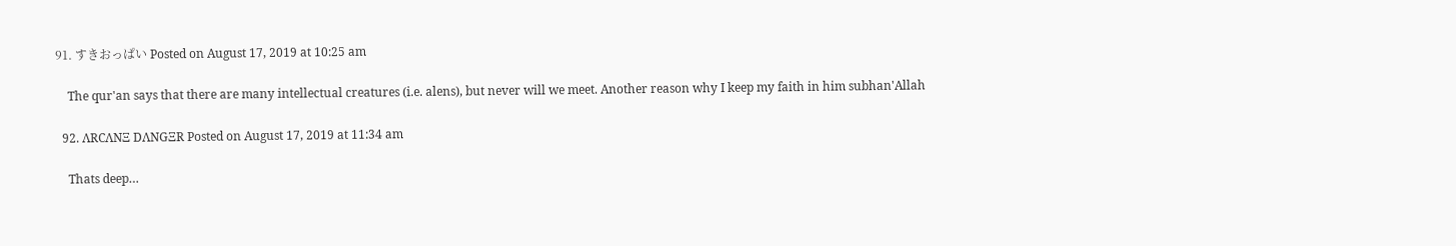91. すきおっぱい Posted on August 17, 2019 at 10:25 am

    The qur'an says that there are many intellectual creatures (i.e. alens), but never will we meet. Another reason why I keep my faith in him subhan'Allah

  92. ΛRCΛNΞ DΛNGΞR Posted on August 17, 2019 at 11:34 am

    Thats deep…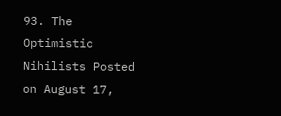93. The Optimistic Nihilists Posted on August 17,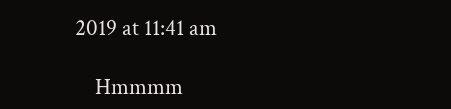2019 at 11:41 am

    Hmmmm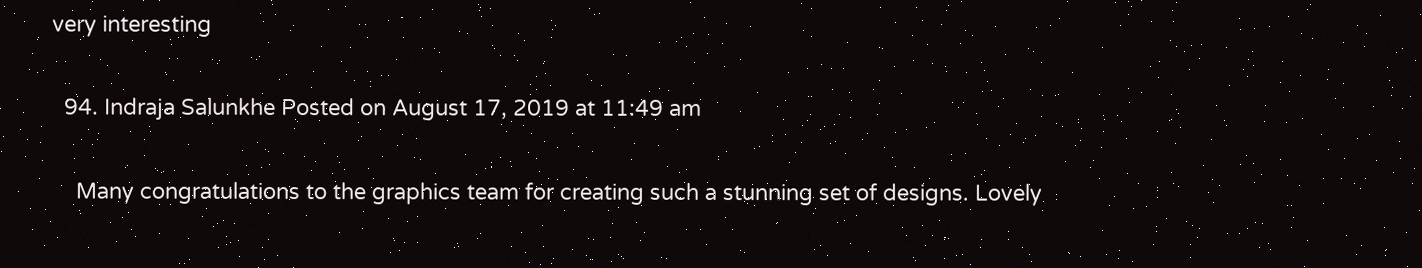very interesting

  94. Indraja Salunkhe Posted on August 17, 2019 at 11:49 am

    Many congratulations to the graphics team for creating such a stunning set of designs. Lovely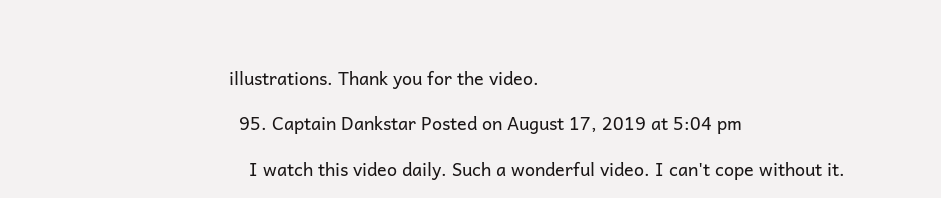illustrations. Thank you for the video.

  95. Captain Dankstar Posted on August 17, 2019 at 5:04 pm

    I watch this video daily. Such a wonderful video. I can't cope without it.